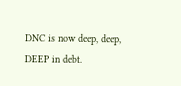DNC is now deep, deep, DEEP in debt.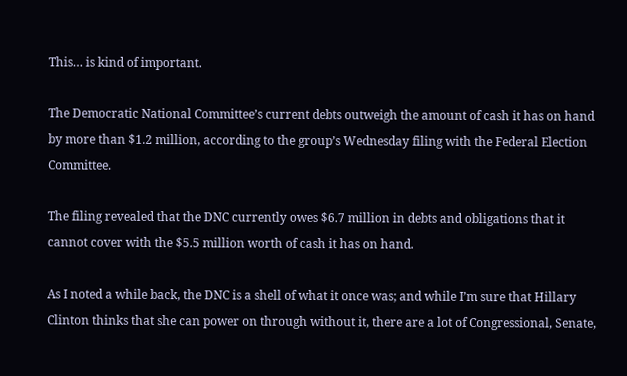This… is kind of important.

The Democratic National Committee’s current debts outweigh the amount of cash it has on hand by more than $1.2 million, according to the group’s Wednesday filing with the Federal Election Committee.

The filing revealed that the DNC currently owes $6.7 million in debts and obligations that it cannot cover with the $5.5 million worth of cash it has on hand.

As I noted a while back, the DNC is a shell of what it once was; and while I’m sure that Hillary Clinton thinks that she can power on through without it, there are a lot of Congressional, Senate,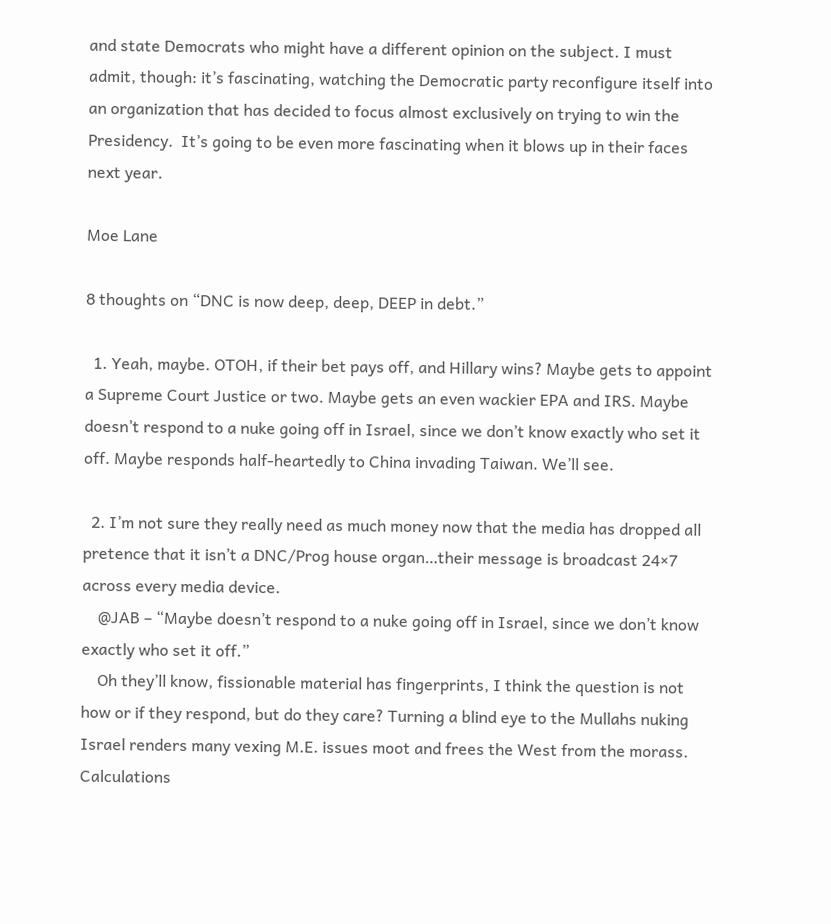and state Democrats who might have a different opinion on the subject. I must admit, though: it’s fascinating, watching the Democratic party reconfigure itself into an organization that has decided to focus almost exclusively on trying to win the Presidency.  It’s going to be even more fascinating when it blows up in their faces next year.

Moe Lane

8 thoughts on “DNC is now deep, deep, DEEP in debt.”

  1. Yeah, maybe. OTOH, if their bet pays off, and Hillary wins? Maybe gets to appoint a Supreme Court Justice or two. Maybe gets an even wackier EPA and IRS. Maybe doesn’t respond to a nuke going off in Israel, since we don’t know exactly who set it off. Maybe responds half-heartedly to China invading Taiwan. We’ll see.

  2. I’m not sure they really need as much money now that the media has dropped all pretence that it isn’t a DNC/Prog house organ…their message is broadcast 24×7 across every media device.
    @JAB – “Maybe doesn’t respond to a nuke going off in Israel, since we don’t know exactly who set it off.”
    Oh they’ll know, fissionable material has fingerprints, I think the question is not how or if they respond, but do they care? Turning a blind eye to the Mullahs nuking Israel renders many vexing M.E. issues moot and frees the West from the morass. Calculations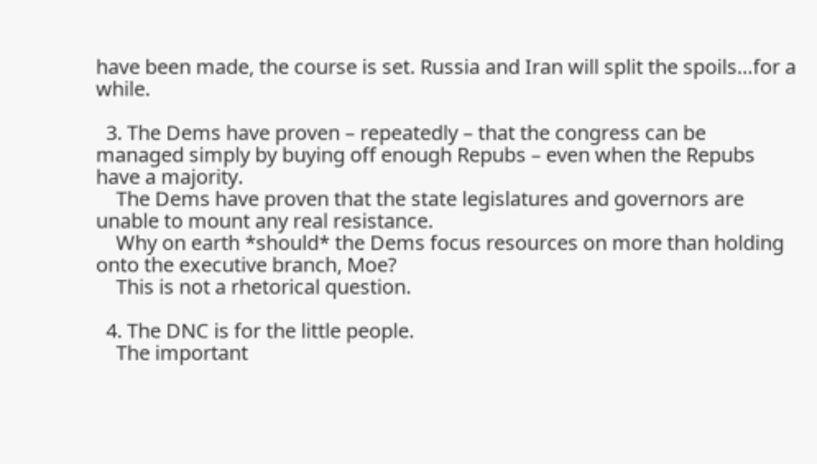have been made, the course is set. Russia and Iran will split the spoils…for a while.

  3. The Dems have proven – repeatedly – that the congress can be managed simply by buying off enough Repubs – even when the Repubs have a majority.
    The Dems have proven that the state legislatures and governors are unable to mount any real resistance.
    Why on earth *should* the Dems focus resources on more than holding onto the executive branch, Moe?
    This is not a rhetorical question.

  4. The DNC is for the little people.
    The important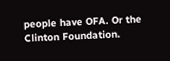people have OFA. Or the Clinton Foundation.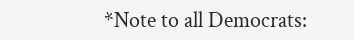*Note to all Democrats: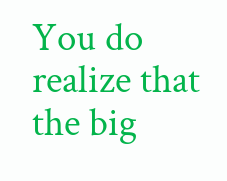You do realize that the big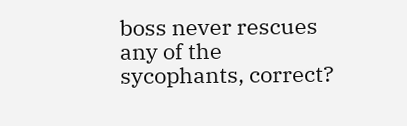boss never rescues any of the sycophants, correct?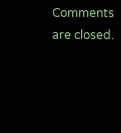Comments are closed.